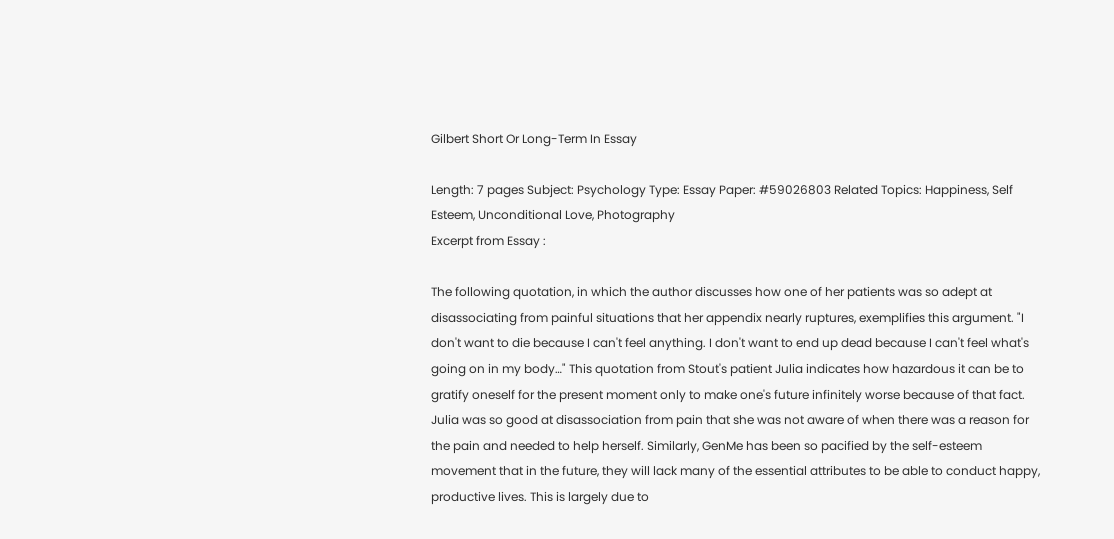Gilbert Short Or Long-Term In Essay

Length: 7 pages Subject: Psychology Type: Essay Paper: #59026803 Related Topics: Happiness, Self Esteem, Unconditional Love, Photography
Excerpt from Essay :

The following quotation, in which the author discusses how one of her patients was so adept at disassociating from painful situations that her appendix nearly ruptures, exemplifies this argument. "I don't want to die because I can't feel anything. I don't want to end up dead because I can't feel what's going on in my body…" This quotation from Stout's patient Julia indicates how hazardous it can be to gratify oneself for the present moment only to make one's future infinitely worse because of that fact. Julia was so good at disassociation from pain that she was not aware of when there was a reason for the pain and needed to help herself. Similarly, GenMe has been so pacified by the self-esteem movement that in the future, they will lack many of the essential attributes to be able to conduct happy, productive lives. This is largely due to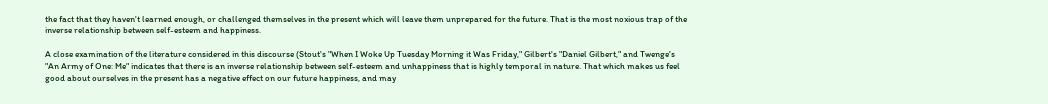the fact that they haven't learned enough, or challenged themselves in the present which will leave them unprepared for the future. That is the most noxious trap of the inverse relationship between self-esteem and happiness.

A close examination of the literature considered in this discourse (Stout's "When I Woke Up Tuesday Morning it Was Friday," Gilbert's "Daniel Gilbert," and Twenge's "An Army of One: Me" indicates that there is an inverse relationship between self-esteem and unhappiness that is highly temporal in nature. That which makes us feel good about ourselves in the present has a negative effect on our future happiness, and may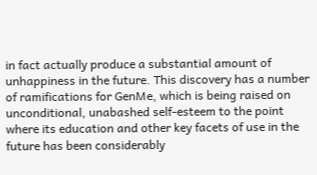in fact actually produce a substantial amount of unhappiness in the future. This discovery has a number of ramifications for GenMe, which is being raised on unconditional, unabashed self-esteem to the point where its education and other key facets of use in the future has been considerably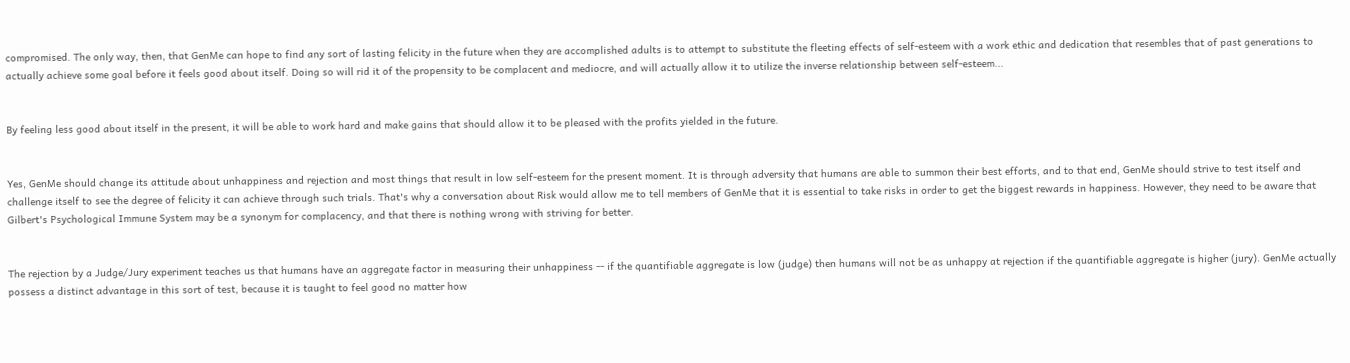compromised. The only way, then, that GenMe can hope to find any sort of lasting felicity in the future when they are accomplished adults is to attempt to substitute the fleeting effects of self-esteem with a work ethic and dedication that resembles that of past generations to actually achieve some goal before it feels good about itself. Doing so will rid it of the propensity to be complacent and mediocre, and will actually allow it to utilize the inverse relationship between self-esteem...


By feeling less good about itself in the present, it will be able to work hard and make gains that should allow it to be pleased with the profits yielded in the future.


Yes, GenMe should change its attitude about unhappiness and rejection and most things that result in low self-esteem for the present moment. It is through adversity that humans are able to summon their best efforts, and to that end, GenMe should strive to test itself and challenge itself to see the degree of felicity it can achieve through such trials. That's why a conversation about Risk would allow me to tell members of GenMe that it is essential to take risks in order to get the biggest rewards in happiness. However, they need to be aware that Gilbert's Psychological Immune System may be a synonym for complacency, and that there is nothing wrong with striving for better.


The rejection by a Judge/Jury experiment teaches us that humans have an aggregate factor in measuring their unhappiness -- if the quantifiable aggregate is low (judge) then humans will not be as unhappy at rejection if the quantifiable aggregate is higher (jury). GenMe actually possess a distinct advantage in this sort of test, because it is taught to feel good no matter how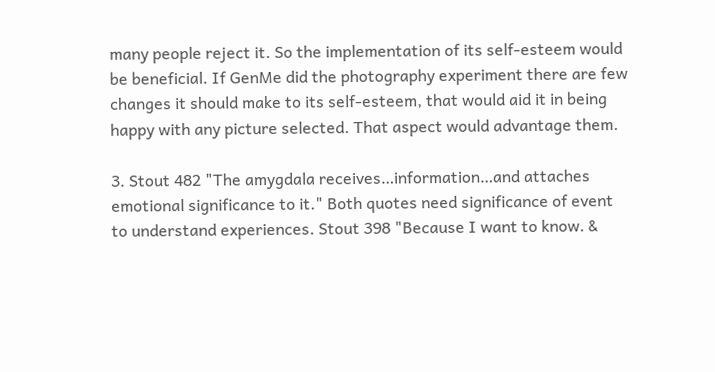many people reject it. So the implementation of its self-esteem would be beneficial. If GenMe did the photography experiment there are few changes it should make to its self-esteem, that would aid it in being happy with any picture selected. That aspect would advantage them.

3. Stout 482 "The amygdala receives…information…and attaches emotional significance to it." Both quotes need significance of event to understand experiences. Stout 398 "Because I want to know. &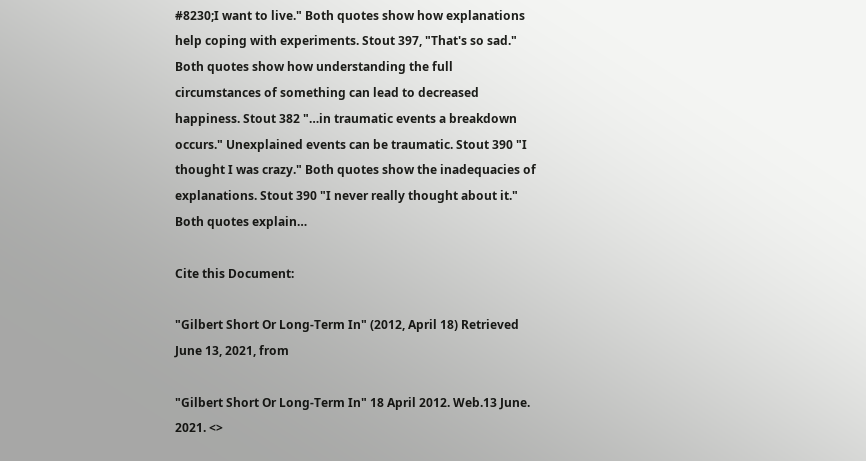#8230;I want to live." Both quotes show how explanations help coping with experiments. Stout 397, "That's so sad." Both quotes show how understanding the full circumstances of something can lead to decreased happiness. Stout 382 "…in traumatic events a breakdown occurs." Unexplained events can be traumatic. Stout 390 "I thought I was crazy." Both quotes show the inadequacies of explanations. Stout 390 "I never really thought about it." Both quotes explain…

Cite this Document:

"Gilbert Short Or Long-Term In" (2012, April 18) Retrieved June 13, 2021, from

"Gilbert Short Or Long-Term In" 18 April 2012. Web.13 June. 2021. <>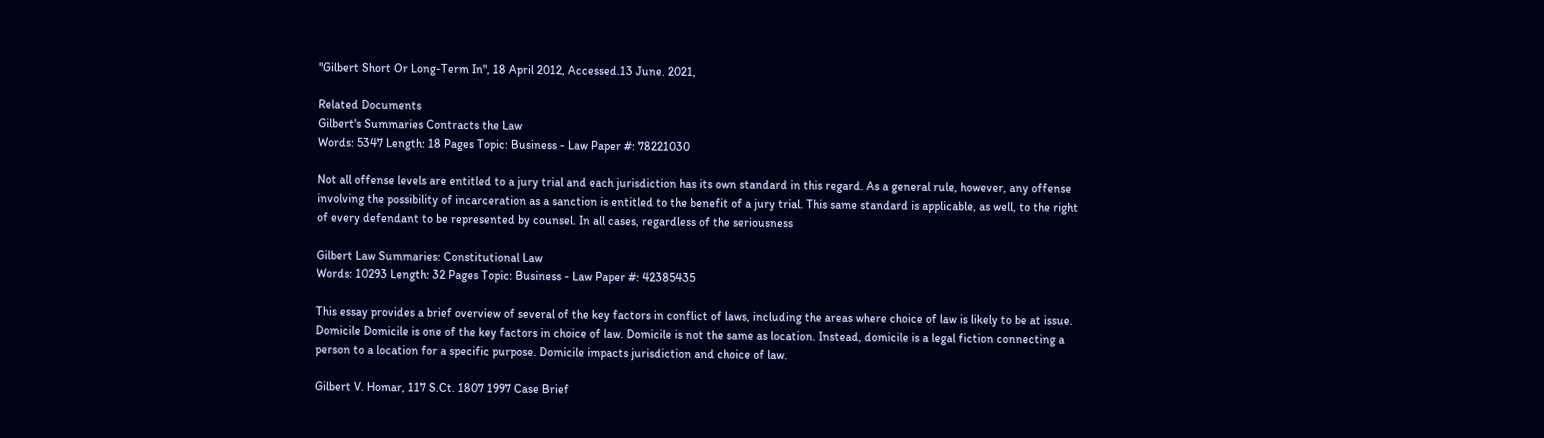"Gilbert Short Or Long-Term In", 18 April 2012, Accessed.13 June. 2021,

Related Documents
Gilbert's Summaries Contracts the Law
Words: 5347 Length: 18 Pages Topic: Business - Law Paper #: 78221030

Not all offense levels are entitled to a jury trial and each jurisdiction has its own standard in this regard. As a general rule, however, any offense involving the possibility of incarceration as a sanction is entitled to the benefit of a jury trial. This same standard is applicable, as well, to the right of every defendant to be represented by counsel. In all cases, regardless of the seriousness

Gilbert Law Summaries: Constitutional Law
Words: 10293 Length: 32 Pages Topic: Business - Law Paper #: 42385435

This essay provides a brief overview of several of the key factors in conflict of laws, including the areas where choice of law is likely to be at issue. Domicile Domicile is one of the key factors in choice of law. Domicile is not the same as location. Instead, domicile is a legal fiction connecting a person to a location for a specific purpose. Domicile impacts jurisdiction and choice of law.

Gilbert V. Homar, 117 S.Ct. 1807 1997 Case Brief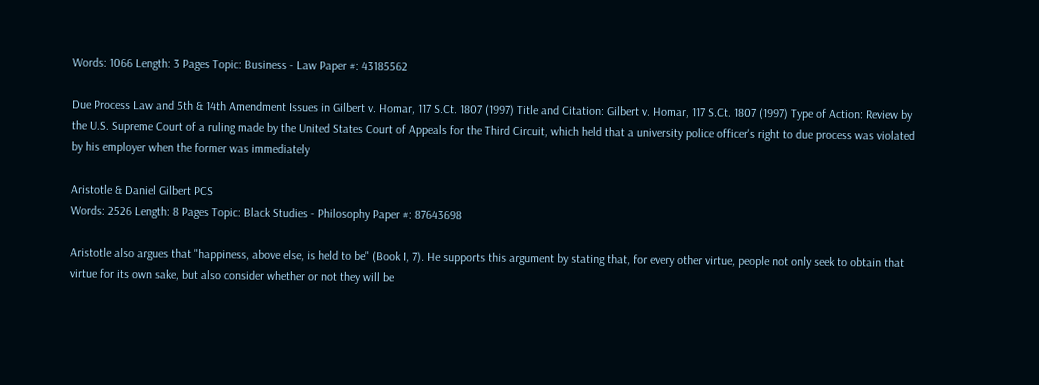Words: 1066 Length: 3 Pages Topic: Business - Law Paper #: 43185562

Due Process Law and 5th & 14th Amendment Issues in Gilbert v. Homar, 117 S.Ct. 1807 (1997) Title and Citation: Gilbert v. Homar, 117 S.Ct. 1807 (1997) Type of Action: Review by the U.S. Supreme Court of a ruling made by the United States Court of Appeals for the Third Circuit, which held that a university police officer's right to due process was violated by his employer when the former was immediately

Aristotle & Daniel Gilbert PCS
Words: 2526 Length: 8 Pages Topic: Black Studies - Philosophy Paper #: 87643698

Aristotle also argues that "happiness, above else, is held to be" (Book I, 7). He supports this argument by stating that, for every other virtue, people not only seek to obtain that virtue for its own sake, but also consider whether or not they will be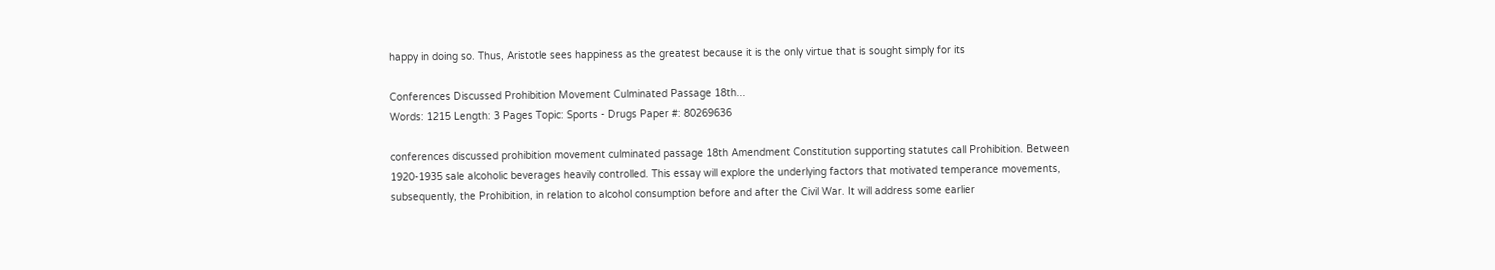happy in doing so. Thus, Aristotle sees happiness as the greatest because it is the only virtue that is sought simply for its

Conferences Discussed Prohibition Movement Culminated Passage 18th...
Words: 1215 Length: 3 Pages Topic: Sports - Drugs Paper #: 80269636

conferences discussed prohibition movement culminated passage 18th Amendment Constitution supporting statutes call Prohibition. Between 1920-1935 sale alcoholic beverages heavily controlled. This essay will explore the underlying factors that motivated temperance movements, subsequently, the Prohibition, in relation to alcohol consumption before and after the Civil War. It will address some earlier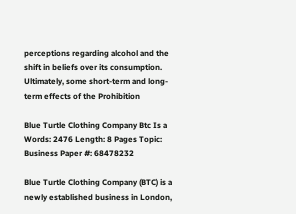perceptions regarding alcohol and the shift in beliefs over its consumption. Ultimately, some short-term and long-term effects of the Prohibition

Blue Turtle Clothing Company Btc Is a
Words: 2476 Length: 8 Pages Topic: Business Paper #: 68478232

Blue Turtle Clothing Company (BTC) is a newly established business in London,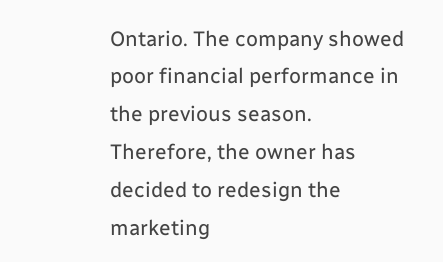Ontario. The company showed poor financial performance in the previous season. Therefore, the owner has decided to redesign the marketing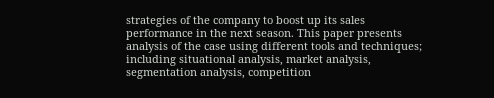strategies of the company to boost up its sales performance in the next season. This paper presents analysis of the case using different tools and techniques; including situational analysis, market analysis, segmentation analysis, competition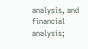analysis, and financial analysis;